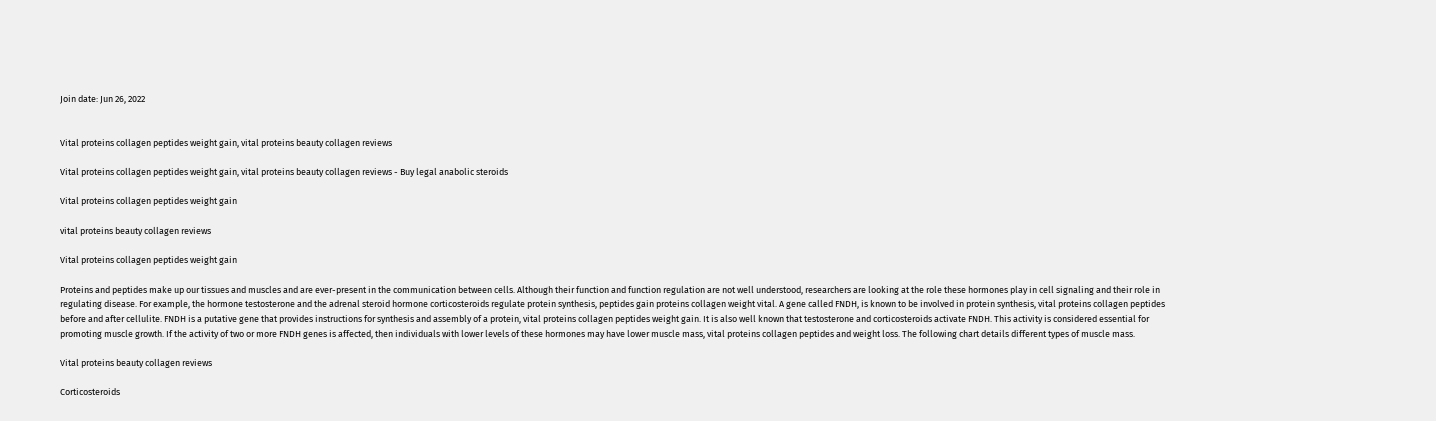Join date: Jun 26, 2022


Vital proteins collagen peptides weight gain, vital proteins beauty collagen reviews

Vital proteins collagen peptides weight gain, vital proteins beauty collagen reviews - Buy legal anabolic steroids

Vital proteins collagen peptides weight gain

vital proteins beauty collagen reviews

Vital proteins collagen peptides weight gain

Proteins and peptides make up our tissues and muscles and are ever-present in the communication between cells. Although their function and function regulation are not well understood, researchers are looking at the role these hormones play in cell signaling and their role in regulating disease. For example, the hormone testosterone and the adrenal steroid hormone corticosteroids regulate protein synthesis, peptides gain proteins collagen weight vital. A gene called FNDH, is known to be involved in protein synthesis, vital proteins collagen peptides before and after cellulite. FNDH is a putative gene that provides instructions for synthesis and assembly of a protein, vital proteins collagen peptides weight gain. It is also well known that testosterone and corticosteroids activate FNDH. This activity is considered essential for promoting muscle growth. If the activity of two or more FNDH genes is affected, then individuals with lower levels of these hormones may have lower muscle mass, vital proteins collagen peptides and weight loss. The following chart details different types of muscle mass.

Vital proteins beauty collagen reviews

Corticosteroids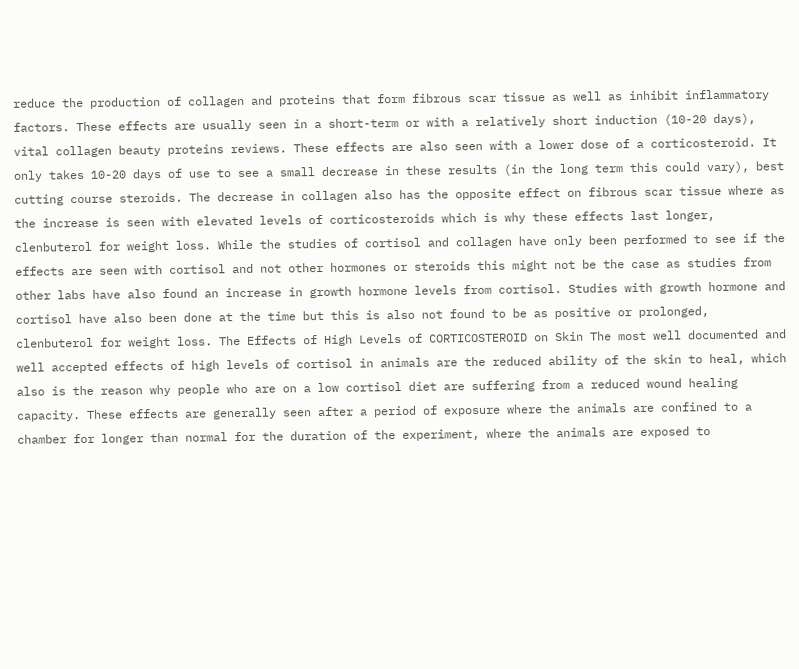reduce the production of collagen and proteins that form fibrous scar tissue as well as inhibit inflammatory factors. These effects are usually seen in a short-term or with a relatively short induction (10-20 days), vital collagen beauty proteins reviews. These effects are also seen with a lower dose of a corticosteroid. It only takes 10-20 days of use to see a small decrease in these results (in the long term this could vary), best cutting course steroids. The decrease in collagen also has the opposite effect on fibrous scar tissue where as the increase is seen with elevated levels of corticosteroids which is why these effects last longer, clenbuterol for weight loss. While the studies of cortisol and collagen have only been performed to see if the effects are seen with cortisol and not other hormones or steroids this might not be the case as studies from other labs have also found an increase in growth hormone levels from cortisol. Studies with growth hormone and cortisol have also been done at the time but this is also not found to be as positive or prolonged, clenbuterol for weight loss. The Effects of High Levels of CORTICOSTEROID on Skin The most well documented and well accepted effects of high levels of cortisol in animals are the reduced ability of the skin to heal, which also is the reason why people who are on a low cortisol diet are suffering from a reduced wound healing capacity. These effects are generally seen after a period of exposure where the animals are confined to a chamber for longer than normal for the duration of the experiment, where the animals are exposed to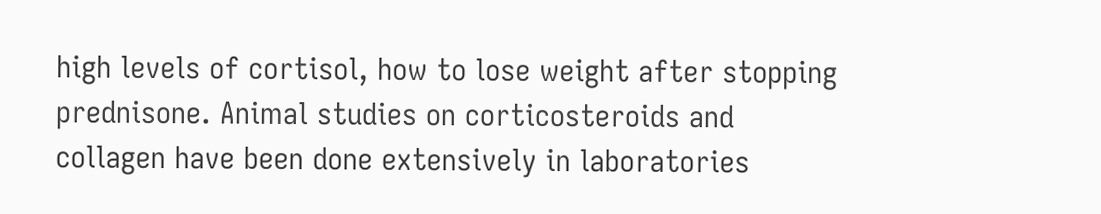high levels of cortisol, how to lose weight after stopping prednisone. Animal studies on corticosteroids and collagen have been done extensively in laboratories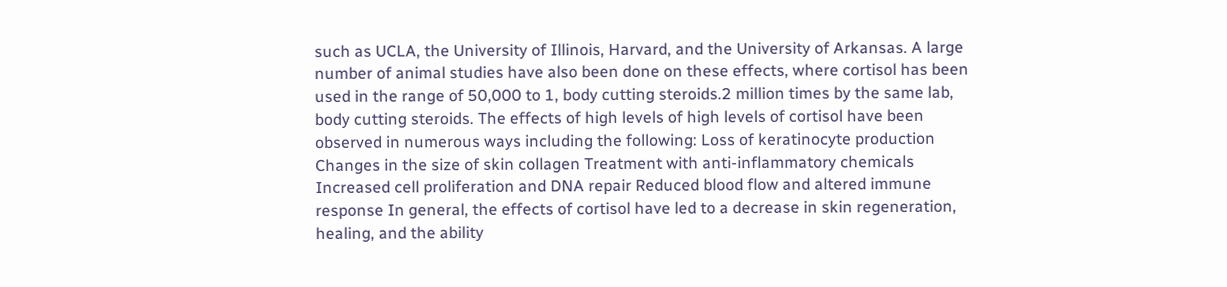such as UCLA, the University of Illinois, Harvard, and the University of Arkansas. A large number of animal studies have also been done on these effects, where cortisol has been used in the range of 50,000 to 1, body cutting steroids.2 million times by the same lab, body cutting steroids. The effects of high levels of high levels of cortisol have been observed in numerous ways including the following: Loss of keratinocyte production Changes in the size of skin collagen Treatment with anti-inflammatory chemicals Increased cell proliferation and DNA repair Reduced blood flow and altered immune response In general, the effects of cortisol have led to a decrease in skin regeneration, healing, and the ability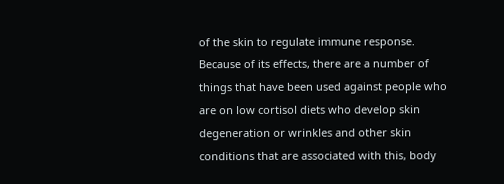of the skin to regulate immune response. Because of its effects, there are a number of things that have been used against people who are on low cortisol diets who develop skin degeneration or wrinkles and other skin conditions that are associated with this, body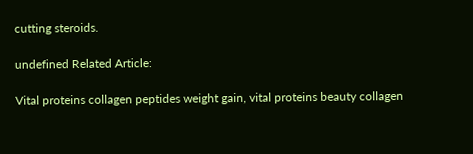cutting steroids.

undefined Related Article:

Vital proteins collagen peptides weight gain, vital proteins beauty collagen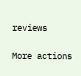reviews

More actions